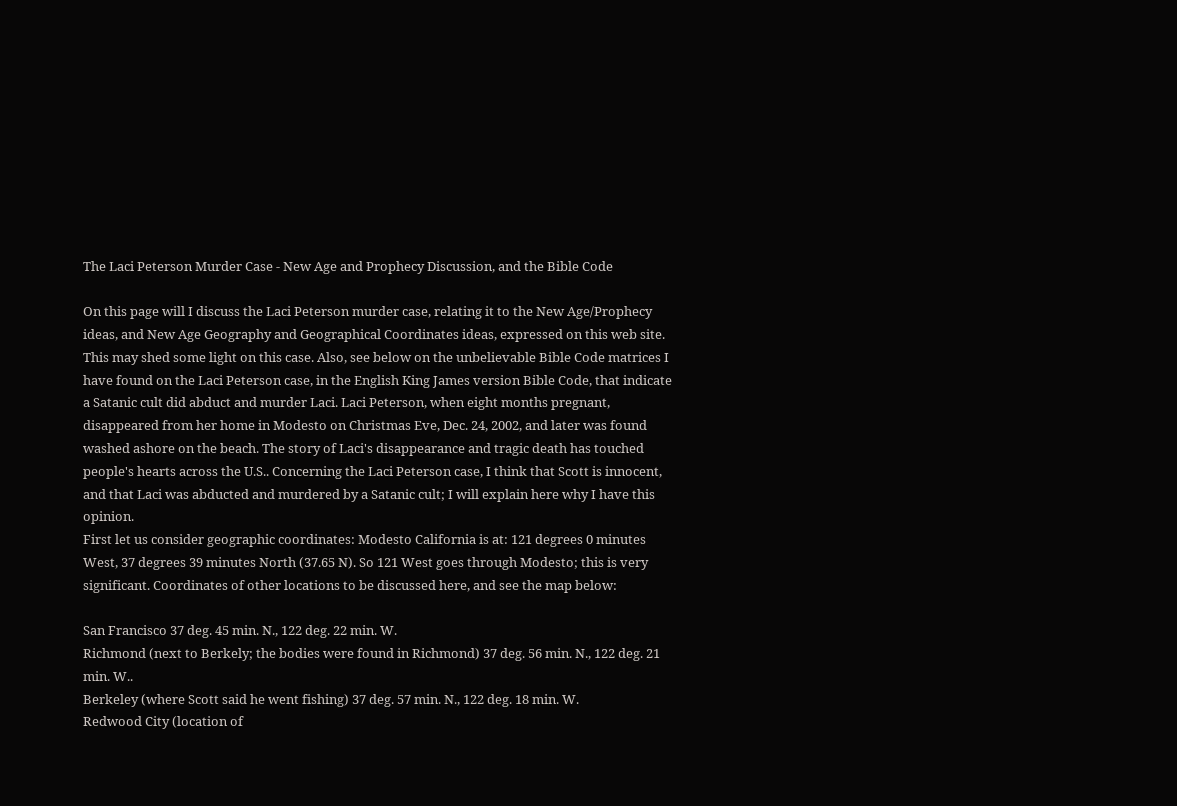The Laci Peterson Murder Case - New Age and Prophecy Discussion, and the Bible Code

On this page will I discuss the Laci Peterson murder case, relating it to the New Age/Prophecy ideas, and New Age Geography and Geographical Coordinates ideas, expressed on this web site. This may shed some light on this case. Also, see below on the unbelievable Bible Code matrices I have found on the Laci Peterson case, in the English King James version Bible Code, that indicate a Satanic cult did abduct and murder Laci. Laci Peterson, when eight months pregnant, disappeared from her home in Modesto on Christmas Eve, Dec. 24, 2002, and later was found washed ashore on the beach. The story of Laci's disappearance and tragic death has touched people's hearts across the U.S.. Concerning the Laci Peterson case, I think that Scott is innocent, and that Laci was abducted and murdered by a Satanic cult; I will explain here why I have this opinion.
First let us consider geographic coordinates: Modesto California is at: 121 degrees 0 minutes West, 37 degrees 39 minutes North (37.65 N). So 121 West goes through Modesto; this is very significant. Coordinates of other locations to be discussed here, and see the map below:

San Francisco 37 deg. 45 min. N., 122 deg. 22 min. W.
Richmond (next to Berkely; the bodies were found in Richmond) 37 deg. 56 min. N., 122 deg. 21 min. W..
Berkeley (where Scott said he went fishing) 37 deg. 57 min. N., 122 deg. 18 min. W.
Redwood City (location of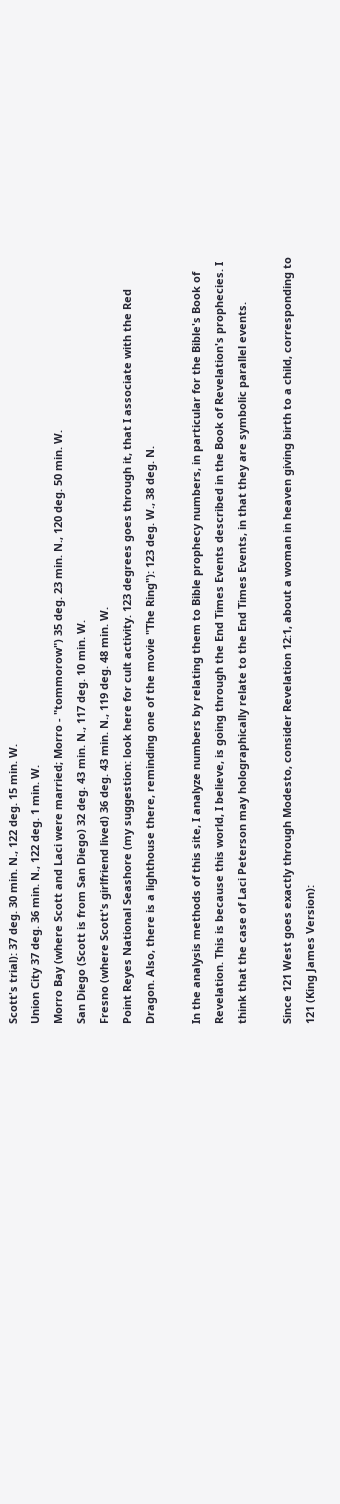Scott's trial): 37 deg. 30 min. N., 122 deg. 15 min. W.
Union City 37 deg. 36 min. N., 122 deg. 1 min. W.
Morro Bay (where Scott and Laci were married; Morro - "tommorow") 35 deg. 23 min. N., 120 deg. 50 min. W.
San Diego (Scott is from San Diego) 32 deg. 43 min. N., 117 deg. 10 min. W.
Fresno (where Scott's girlfriend lived) 36 deg. 43 min. N., 119 deg. 48 min. W.
Point Reyes National Seashore (my suggestion: look here for cult activity. 123 degrees goes through it, that I associate with the Red Dragon. Also, there is a lighthouse there, reminding one of the movie "The Ring"): 123 deg. W., 38 deg. N.

In the analysis methods of this site, I analyze numbers by relating them to Bible prophecy numbers, in particular for the Bible's Book of Revelation. This is because this world, I believe, is going through the End Times Events described in the Book of Revelation's prophecies. I think that the case of Laci Peterson may holographically relate to the End Times Events, in that they are symbolic parallel events.

Since 121 West goes exactly through Modesto, consider Revelation 12:1, about a woman in heaven giving birth to a child, corresponding to 121 (King James Version):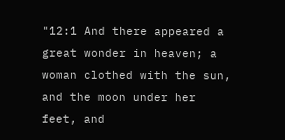"12:1 And there appeared a great wonder in heaven; a woman clothed with the sun, and the moon under her feet, and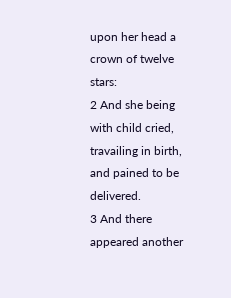upon her head a crown of twelve stars:
2 And she being with child cried, travailing in birth, and pained to be delivered.
3 And there appeared another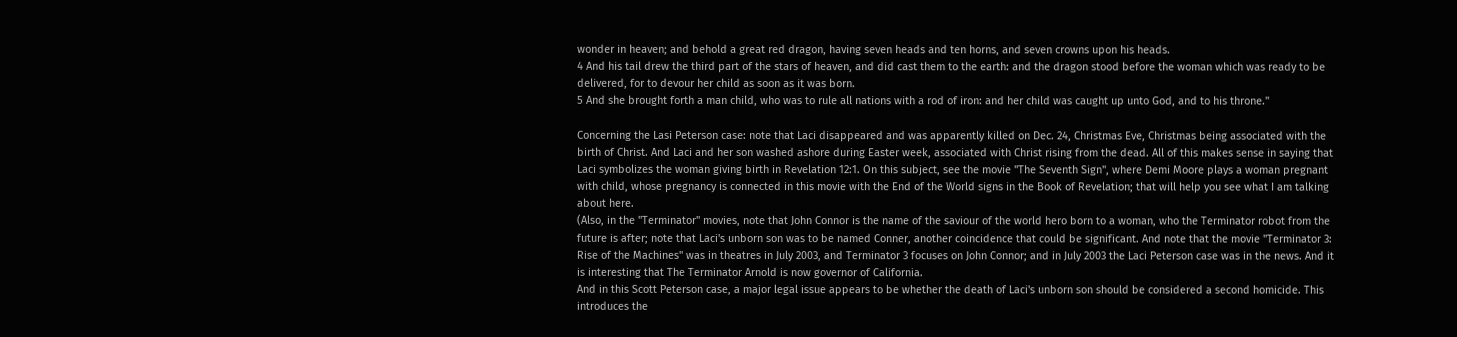wonder in heaven; and behold a great red dragon, having seven heads and ten horns, and seven crowns upon his heads.
4 And his tail drew the third part of the stars of heaven, and did cast them to the earth: and the dragon stood before the woman which was ready to be delivered, for to devour her child as soon as it was born.
5 And she brought forth a man child, who was to rule all nations with a rod of iron: and her child was caught up unto God, and to his throne."

Concerning the Lasi Peterson case: note that Laci disappeared and was apparently killed on Dec. 24, Christmas Eve, Christmas being associated with the birth of Christ. And Laci and her son washed ashore during Easter week, associated with Christ rising from the dead. All of this makes sense in saying that Laci symbolizes the woman giving birth in Revelation 12:1. On this subject, see the movie "The Seventh Sign", where Demi Moore plays a woman pregnant with child, whose pregnancy is connected in this movie with the End of the World signs in the Book of Revelation; that will help you see what I am talking about here.
(Also, in the "Terminator" movies, note that John Connor is the name of the saviour of the world hero born to a woman, who the Terminator robot from the future is after; note that Laci's unborn son was to be named Conner, another coincidence that could be significant. And note that the movie "Terminator 3: Rise of the Machines" was in theatres in July 2003, and Terminator 3 focuses on John Connor; and in July 2003 the Laci Peterson case was in the news. And it is interesting that The Terminator Arnold is now governor of California.
And in this Scott Peterson case, a major legal issue appears to be whether the death of Laci's unborn son should be considered a second homicide. This introduces the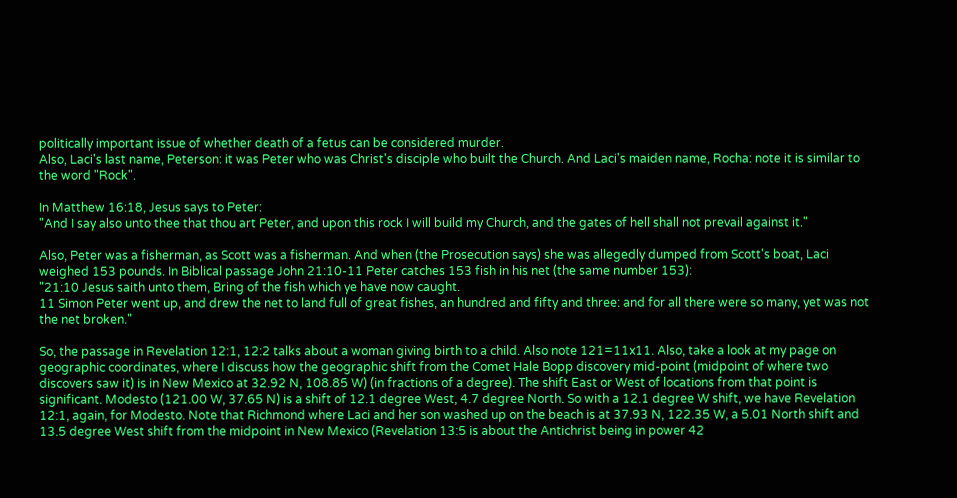politically important issue of whether death of a fetus can be considered murder.
Also, Laci's last name, Peterson: it was Peter who was Christ's disciple who built the Church. And Laci's maiden name, Rocha: note it is similar to the word "Rock".

In Matthew 16:18, Jesus says to Peter:
"And I say also unto thee that thou art Peter, and upon this rock I will build my Church, and the gates of hell shall not prevail against it."

Also, Peter was a fisherman, as Scott was a fisherman. And when (the Prosecution says) she was allegedly dumped from Scott's boat, Laci weighed 153 pounds. In Biblical passage John 21:10-11 Peter catches 153 fish in his net (the same number 153):
"21:10 Jesus saith unto them, Bring of the fish which ye have now caught.
11 Simon Peter went up, and drew the net to land full of great fishes, an hundred and fifty and three: and for all there were so many, yet was not the net broken."

So, the passage in Revelation 12:1, 12:2 talks about a woman giving birth to a child. Also note 121=11x11. Also, take a look at my page on geographic coordinates, where I discuss how the geographic shift from the Comet Hale Bopp discovery mid-point (midpoint of where two discovers saw it) is in New Mexico at 32.92 N, 108.85 W) (in fractions of a degree). The shift East or West of locations from that point is significant. Modesto (121.00 W, 37.65 N) is a shift of 12.1 degree West, 4.7 degree North. So with a 12.1 degree W shift, we have Revelation 12:1, again, for Modesto. Note that Richmond where Laci and her son washed up on the beach is at 37.93 N, 122.35 W, a 5.01 North shift and 13.5 degree West shift from the midpoint in New Mexico (Revelation 13:5 is about the Antichrist being in power 42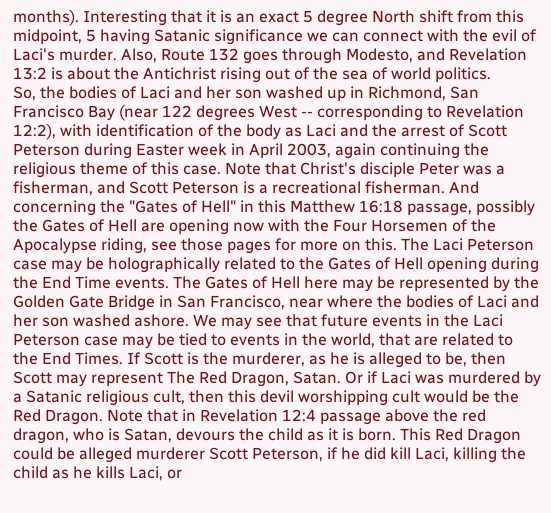months). Interesting that it is an exact 5 degree North shift from this midpoint, 5 having Satanic significance we can connect with the evil of Laci's murder. Also, Route 132 goes through Modesto, and Revelation 13:2 is about the Antichrist rising out of the sea of world politics.
So, the bodies of Laci and her son washed up in Richmond, San Francisco Bay (near 122 degrees West -- corresponding to Revelation 12:2), with identification of the body as Laci and the arrest of Scott Peterson during Easter week in April 2003, again continuing the religious theme of this case. Note that Christ's disciple Peter was a fisherman, and Scott Peterson is a recreational fisherman. And concerning the "Gates of Hell" in this Matthew 16:18 passage, possibly the Gates of Hell are opening now with the Four Horsemen of the Apocalypse riding, see those pages for more on this. The Laci Peterson case may be holographically related to the Gates of Hell opening during the End Time events. The Gates of Hell here may be represented by the Golden Gate Bridge in San Francisco, near where the bodies of Laci and her son washed ashore. We may see that future events in the Laci Peterson case may be tied to events in the world, that are related to the End Times. If Scott is the murderer, as he is alleged to be, then Scott may represent The Red Dragon, Satan. Or if Laci was murdered by a Satanic religious cult, then this devil worshipping cult would be the Red Dragon. Note that in Revelation 12:4 passage above the red dragon, who is Satan, devours the child as it is born. This Red Dragon could be alleged murderer Scott Peterson, if he did kill Laci, killing the child as he kills Laci, or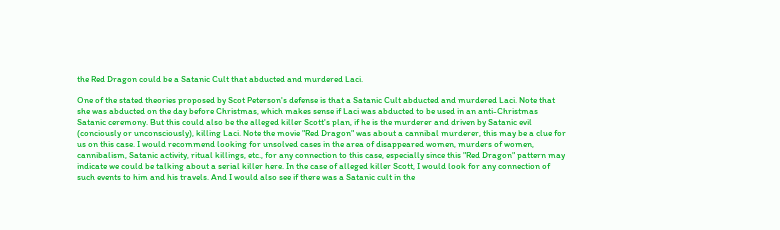the Red Dragon could be a Satanic Cult that abducted and murdered Laci.

One of the stated theories proposed by Scot Peterson's defense is that a Satanic Cult abducted and murdered Laci. Note that she was abducted on the day before Christmas, which makes sense if Laci was abducted to be used in an anti-Christmas Satanic ceremony. But this could also be the alleged killer Scott's plan, if he is the murderer and driven by Satanic evil (conciously or unconsciously), killing Laci. Note the movie "Red Dragon" was about a cannibal murderer, this may be a clue for us on this case. I would recommend looking for unsolved cases in the area of disappeared women, murders of women, cannibalism, Satanic activity, ritual killings, etc., for any connection to this case, especially since this "Red Dragon" pattern may indicate we could be talking about a serial killer here. In the case of alleged killer Scott, I would look for any connection of such events to him and his travels. And I would also see if there was a Satanic cult in the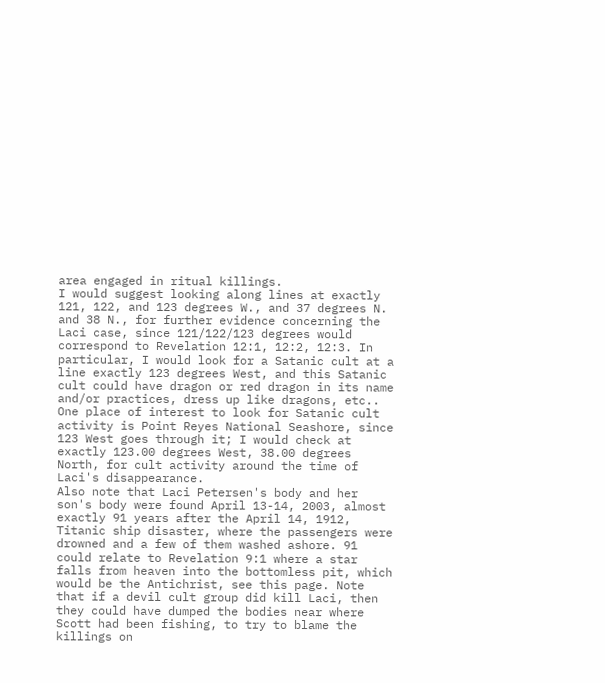area engaged in ritual killings.
I would suggest looking along lines at exactly 121, 122, and 123 degrees W., and 37 degrees N. and 38 N., for further evidence concerning the Laci case, since 121/122/123 degrees would correspond to Revelation 12:1, 12:2, 12:3. In particular, I would look for a Satanic cult at a line exactly 123 degrees West, and this Satanic cult could have dragon or red dragon in its name and/or practices, dress up like dragons, etc.. One place of interest to look for Satanic cult activity is Point Reyes National Seashore, since 123 West goes through it; I would check at exactly 123.00 degrees West, 38.00 degrees North, for cult activity around the time of Laci's disappearance.
Also note that Laci Petersen's body and her son's body were found April 13-14, 2003, almost exactly 91 years after the April 14, 1912, Titanic ship disaster, where the passengers were drowned and a few of them washed ashore. 91 could relate to Revelation 9:1 where a star falls from heaven into the bottomless pit, which would be the Antichrist, see this page. Note that if a devil cult group did kill Laci, then they could have dumped the bodies near where Scott had been fishing, to try to blame the killings on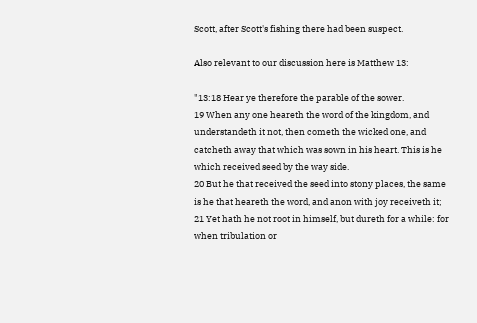Scott, after Scott's fishing there had been suspect.

Also relevant to our discussion here is Matthew 13:

"13:18 Hear ye therefore the parable of the sower.
19 When any one heareth the word of the kingdom, and understandeth it not, then cometh the wicked one, and catcheth away that which was sown in his heart. This is he which received seed by the way side.
20 But he that received the seed into stony places, the same is he that heareth the word, and anon with joy receiveth it;
21 Yet hath he not root in himself, but dureth for a while: for when tribulation or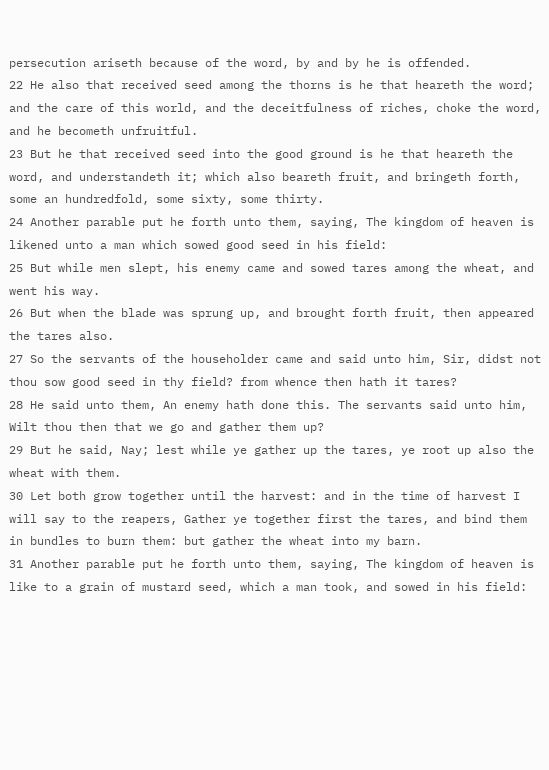persecution ariseth because of the word, by and by he is offended.
22 He also that received seed among the thorns is he that heareth the word; and the care of this world, and the deceitfulness of riches, choke the word, and he becometh unfruitful.
23 But he that received seed into the good ground is he that heareth the word, and understandeth it; which also beareth fruit, and bringeth forth, some an hundredfold, some sixty, some thirty.
24 Another parable put he forth unto them, saying, The kingdom of heaven is likened unto a man which sowed good seed in his field:
25 But while men slept, his enemy came and sowed tares among the wheat, and went his way.
26 But when the blade was sprung up, and brought forth fruit, then appeared the tares also.
27 So the servants of the householder came and said unto him, Sir, didst not thou sow good seed in thy field? from whence then hath it tares?
28 He said unto them, An enemy hath done this. The servants said unto him, Wilt thou then that we go and gather them up?
29 But he said, Nay; lest while ye gather up the tares, ye root up also the wheat with them.
30 Let both grow together until the harvest: and in the time of harvest I will say to the reapers, Gather ye together first the tares, and bind them in bundles to burn them: but gather the wheat into my barn.
31 Another parable put he forth unto them, saying, The kingdom of heaven is like to a grain of mustard seed, which a man took, and sowed in his field: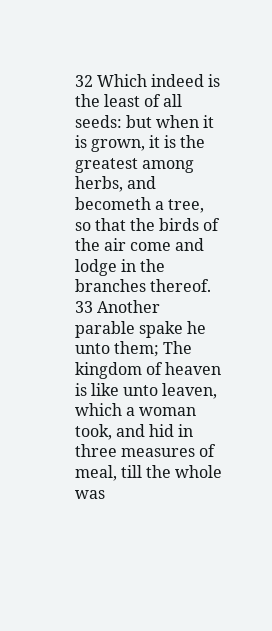32 Which indeed is the least of all seeds: but when it is grown, it is the greatest among herbs, and becometh a tree, so that the birds of the air come and lodge in the branches thereof.
33 Another parable spake he unto them; The kingdom of heaven is like unto leaven, which a woman took, and hid in three measures of meal, till the whole was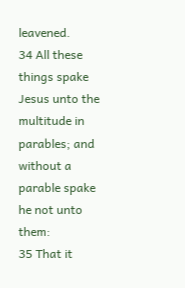leavened.
34 All these things spake Jesus unto the multitude in parables; and without a parable spake he not unto them:
35 That it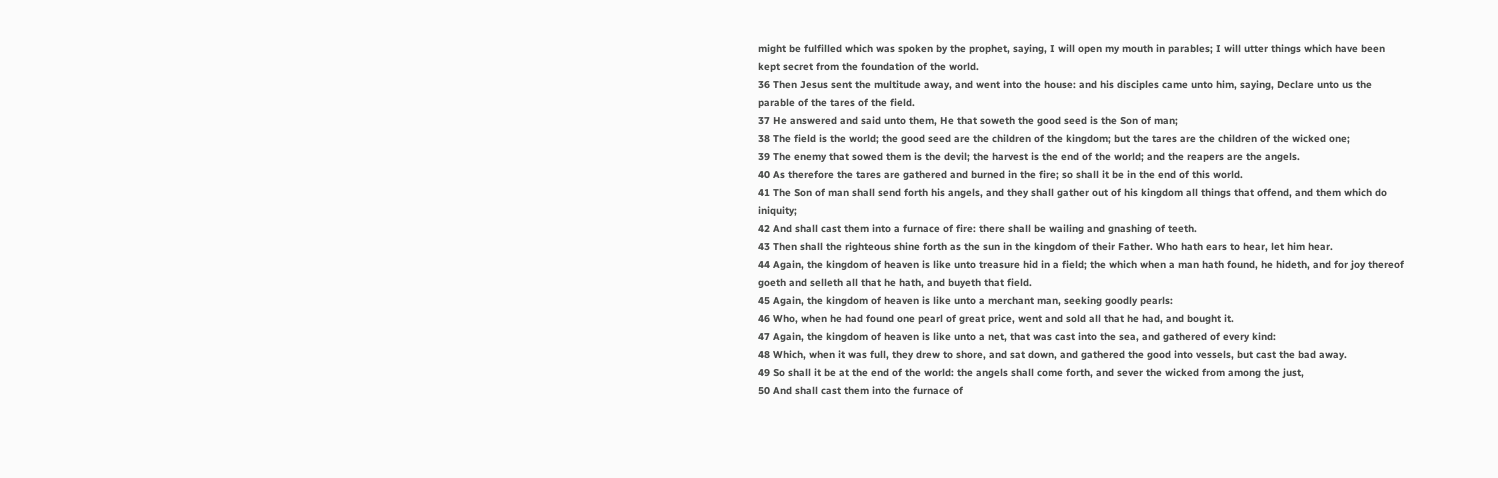might be fulfilled which was spoken by the prophet, saying, I will open my mouth in parables; I will utter things which have been kept secret from the foundation of the world.
36 Then Jesus sent the multitude away, and went into the house: and his disciples came unto him, saying, Declare unto us the parable of the tares of the field.
37 He answered and said unto them, He that soweth the good seed is the Son of man;
38 The field is the world; the good seed are the children of the kingdom; but the tares are the children of the wicked one;
39 The enemy that sowed them is the devil; the harvest is the end of the world; and the reapers are the angels.
40 As therefore the tares are gathered and burned in the fire; so shall it be in the end of this world.
41 The Son of man shall send forth his angels, and they shall gather out of his kingdom all things that offend, and them which do iniquity;
42 And shall cast them into a furnace of fire: there shall be wailing and gnashing of teeth.
43 Then shall the righteous shine forth as the sun in the kingdom of their Father. Who hath ears to hear, let him hear.
44 Again, the kingdom of heaven is like unto treasure hid in a field; the which when a man hath found, he hideth, and for joy thereof goeth and selleth all that he hath, and buyeth that field.
45 Again, the kingdom of heaven is like unto a merchant man, seeking goodly pearls:
46 Who, when he had found one pearl of great price, went and sold all that he had, and bought it.
47 Again, the kingdom of heaven is like unto a net, that was cast into the sea, and gathered of every kind:
48 Which, when it was full, they drew to shore, and sat down, and gathered the good into vessels, but cast the bad away.
49 So shall it be at the end of the world: the angels shall come forth, and sever the wicked from among the just,
50 And shall cast them into the furnace of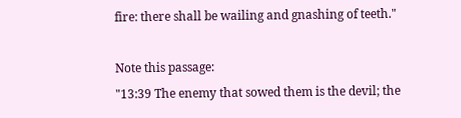fire: there shall be wailing and gnashing of teeth."

Note this passage:
"13:39 The enemy that sowed them is the devil; the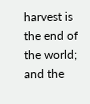harvest is the end of the world; and the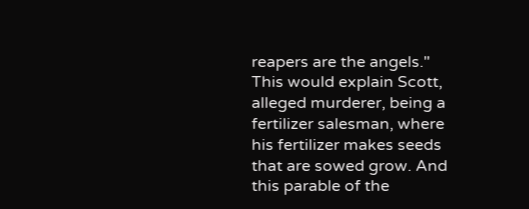reapers are the angels."
This would explain Scott, alleged murderer, being a fertilizer salesman, where his fertilizer makes seeds that are sowed grow. And this parable of the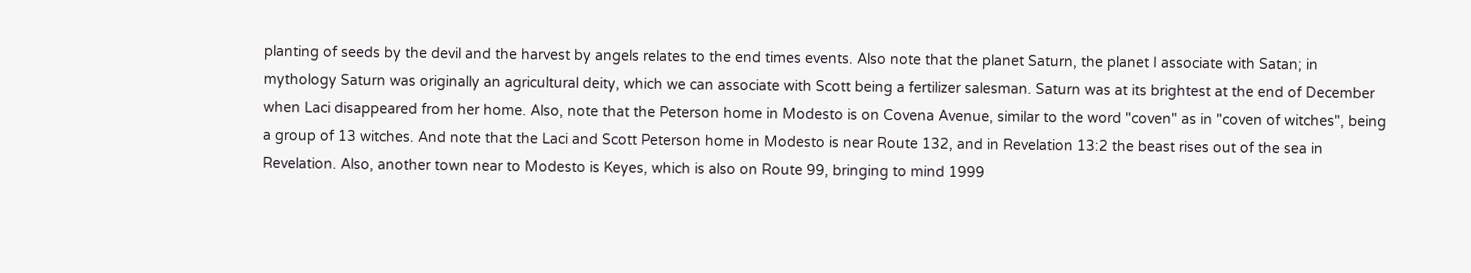planting of seeds by the devil and the harvest by angels relates to the end times events. Also note that the planet Saturn, the planet I associate with Satan; in mythology Saturn was originally an agricultural deity, which we can associate with Scott being a fertilizer salesman. Saturn was at its brightest at the end of December when Laci disappeared from her home. Also, note that the Peterson home in Modesto is on Covena Avenue, similar to the word "coven" as in "coven of witches", being a group of 13 witches. And note that the Laci and Scott Peterson home in Modesto is near Route 132, and in Revelation 13:2 the beast rises out of the sea in Revelation. Also, another town near to Modesto is Keyes, which is also on Route 99, bringing to mind 1999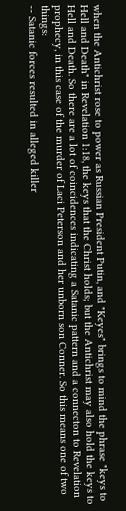when the Antichrist rose to power as Russian President Putin, and "Keyes" brings to mind the phrase "keys to Hell and Death" in Revelation 1:18, the keys that the Christ holds; but the Antichrist may also hold the keys to Hell and Death. So there are a lot of coincidences indicating a Satanic pattern and a connecton to Revelation prophecy, in this case of the murder of Laci Peterson and her unborn son Conner. So this means one of two things:
-- Satanic forces resulted in alleged killer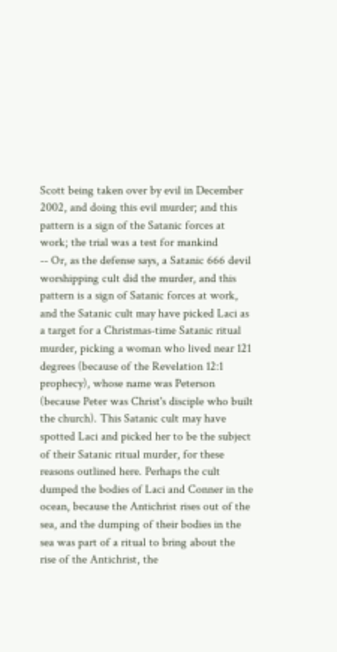Scott being taken over by evil in December 2002, and doing this evil murder; and this pattern is a sign of the Satanic forces at work; the trial was a test for mankind
-- Or, as the defense says, a Satanic 666 devil worshipping cult did the murder, and this pattern is a sign of Satanic forces at work, and the Satanic cult may have picked Laci as a target for a Christmas-time Satanic ritual murder, picking a woman who lived near 121 degrees (because of the Revelation 12:1 prophecy), whose name was Peterson (because Peter was Christ's disciple who built the church). This Satanic cult may have spotted Laci and picked her to be the subject of their Satanic ritual murder, for these reasons outlined here. Perhaps the cult dumped the bodies of Laci and Conner in the ocean, because the Antichrist rises out of the sea, and the dumping of their bodies in the sea was part of a ritual to bring about the rise of the Antichrist, the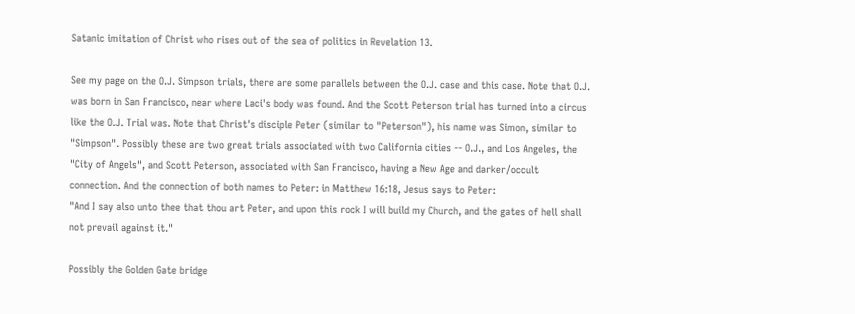Satanic imitation of Christ who rises out of the sea of politics in Revelation 13.

See my page on the O.J. Simpson trials, there are some parallels between the O.J. case and this case. Note that O.J. was born in San Francisco, near where Laci's body was found. And the Scott Peterson trial has turned into a circus like the O.J. Trial was. Note that Christ's disciple Peter (similar to "Peterson"), his name was Simon, similar to "Simpson". Possibly these are two great trials associated with two California cities -- O.J., and Los Angeles, the "City of Angels", and Scott Peterson, associated with San Francisco, having a New Age and darker/occult connection. And the connection of both names to Peter: in Matthew 16:18, Jesus says to Peter:
"And I say also unto thee that thou art Peter, and upon this rock I will build my Church, and the gates of hell shall not prevail against it."

Possibly the Golden Gate bridge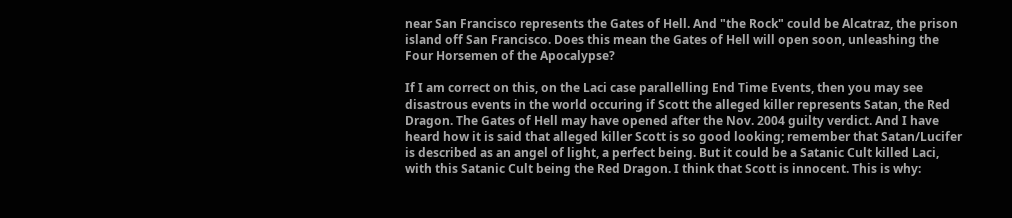near San Francisco represents the Gates of Hell. And "the Rock" could be Alcatraz, the prison island off San Francisco. Does this mean the Gates of Hell will open soon, unleashing the Four Horsemen of the Apocalypse?

If I am correct on this, on the Laci case parallelling End Time Events, then you may see disastrous events in the world occuring if Scott the alleged killer represents Satan, the Red Dragon. The Gates of Hell may have opened after the Nov. 2004 guilty verdict. And I have heard how it is said that alleged killer Scott is so good looking; remember that Satan/Lucifer is described as an angel of light, a perfect being. But it could be a Satanic Cult killed Laci, with this Satanic Cult being the Red Dragon. I think that Scott is innocent. This is why: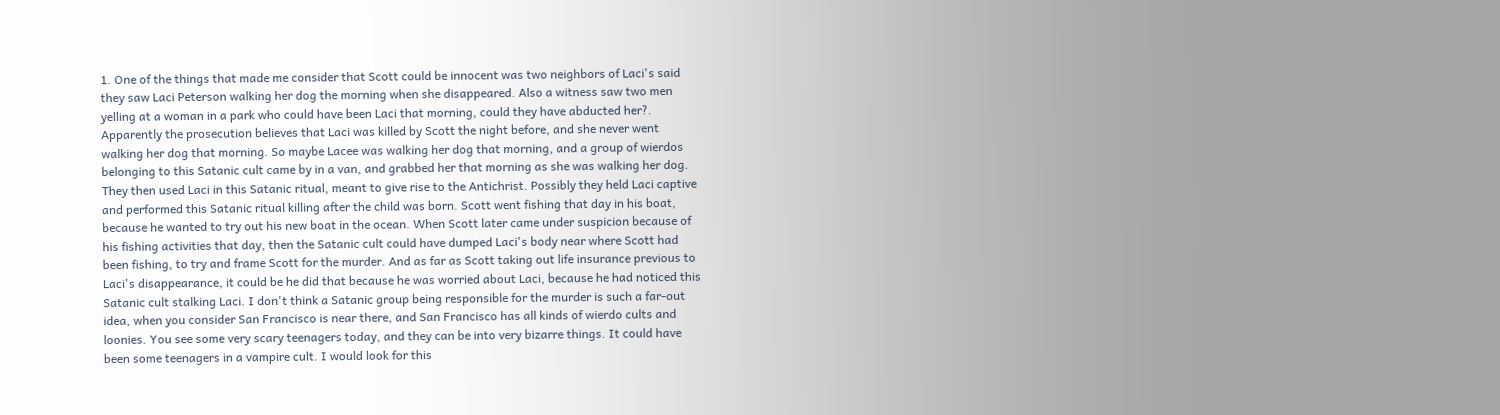1. One of the things that made me consider that Scott could be innocent was two neighbors of Laci's said they saw Laci Peterson walking her dog the morning when she disappeared. Also a witness saw two men yelling at a woman in a park who could have been Laci that morning, could they have abducted her?. Apparently the prosecution believes that Laci was killed by Scott the night before, and she never went walking her dog that morning. So maybe Lacee was walking her dog that morning, and a group of wierdos belonging to this Satanic cult came by in a van, and grabbed her that morning as she was walking her dog. They then used Laci in this Satanic ritual, meant to give rise to the Antichrist. Possibly they held Laci captive and performed this Satanic ritual killing after the child was born. Scott went fishing that day in his boat, because he wanted to try out his new boat in the ocean. When Scott later came under suspicion because of his fishing activities that day, then the Satanic cult could have dumped Laci's body near where Scott had been fishing, to try and frame Scott for the murder. And as far as Scott taking out life insurance previous to Laci's disappearance, it could be he did that because he was worried about Laci, because he had noticed this Satanic cult stalking Laci. I don't think a Satanic group being responsible for the murder is such a far-out idea, when you consider San Francisco is near there, and San Francisco has all kinds of wierdo cults and loonies. You see some very scary teenagers today, and they can be into very bizarre things. It could have been some teenagers in a vampire cult. I would look for this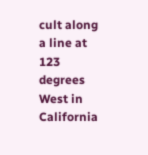cult along a line at 123 degrees West in California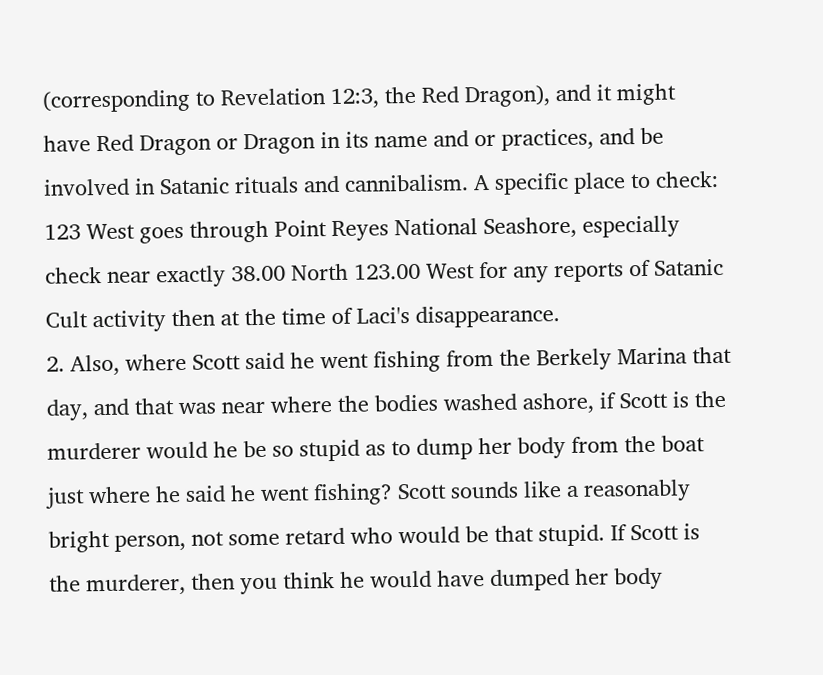(corresponding to Revelation 12:3, the Red Dragon), and it might have Red Dragon or Dragon in its name and or practices, and be involved in Satanic rituals and cannibalism. A specific place to check: 123 West goes through Point Reyes National Seashore, especially check near exactly 38.00 North 123.00 West for any reports of Satanic Cult activity then at the time of Laci's disappearance.
2. Also, where Scott said he went fishing from the Berkely Marina that day, and that was near where the bodies washed ashore, if Scott is the murderer would he be so stupid as to dump her body from the boat just where he said he went fishing? Scott sounds like a reasonably bright person, not some retard who would be that stupid. If Scott is the murderer, then you think he would have dumped her body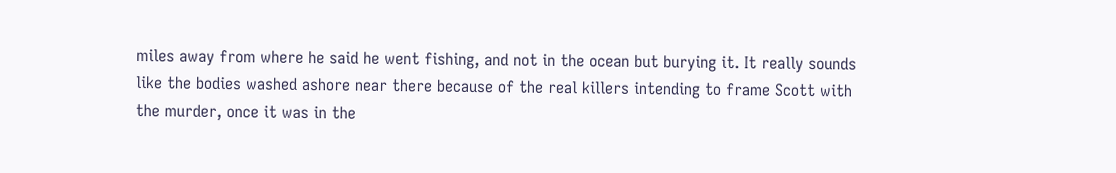miles away from where he said he went fishing, and not in the ocean but burying it. It really sounds like the bodies washed ashore near there because of the real killers intending to frame Scott with the murder, once it was in the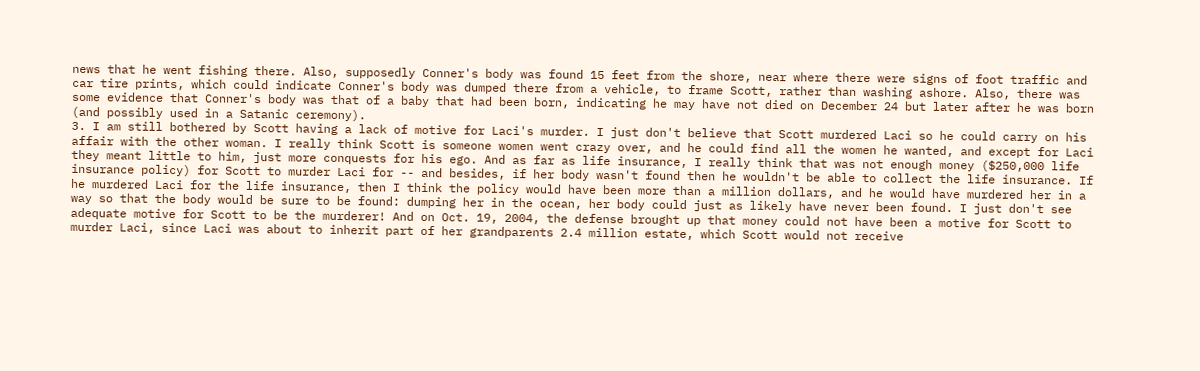news that he went fishing there. Also, supposedly Conner's body was found 15 feet from the shore, near where there were signs of foot traffic and car tire prints, which could indicate Conner's body was dumped there from a vehicle, to frame Scott, rather than washing ashore. Also, there was some evidence that Conner's body was that of a baby that had been born, indicating he may have not died on December 24 but later after he was born (and possibly used in a Satanic ceremony).
3. I am still bothered by Scott having a lack of motive for Laci's murder. I just don't believe that Scott murdered Laci so he could carry on his affair with the other woman. I really think Scott is someone women went crazy over, and he could find all the women he wanted, and except for Laci they meant little to him, just more conquests for his ego. And as far as life insurance, I really think that was not enough money ($250,000 life insurance policy) for Scott to murder Laci for -- and besides, if her body wasn't found then he wouldn't be able to collect the life insurance. If he murdered Laci for the life insurance, then I think the policy would have been more than a million dollars, and he would have murdered her in a way so that the body would be sure to be found: dumping her in the ocean, her body could just as likely have never been found. I just don't see adequate motive for Scott to be the murderer! And on Oct. 19, 2004, the defense brought up that money could not have been a motive for Scott to murder Laci, since Laci was about to inherit part of her grandparents 2.4 million estate, which Scott would not receive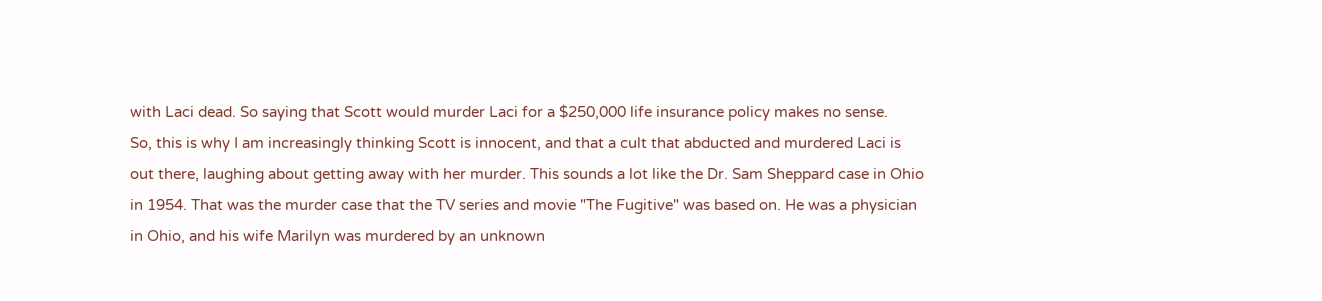with Laci dead. So saying that Scott would murder Laci for a $250,000 life insurance policy makes no sense.
So, this is why I am increasingly thinking Scott is innocent, and that a cult that abducted and murdered Laci is out there, laughing about getting away with her murder. This sounds a lot like the Dr. Sam Sheppard case in Ohio in 1954. That was the murder case that the TV series and movie "The Fugitive" was based on. He was a physician in Ohio, and his wife Marilyn was murdered by an unknown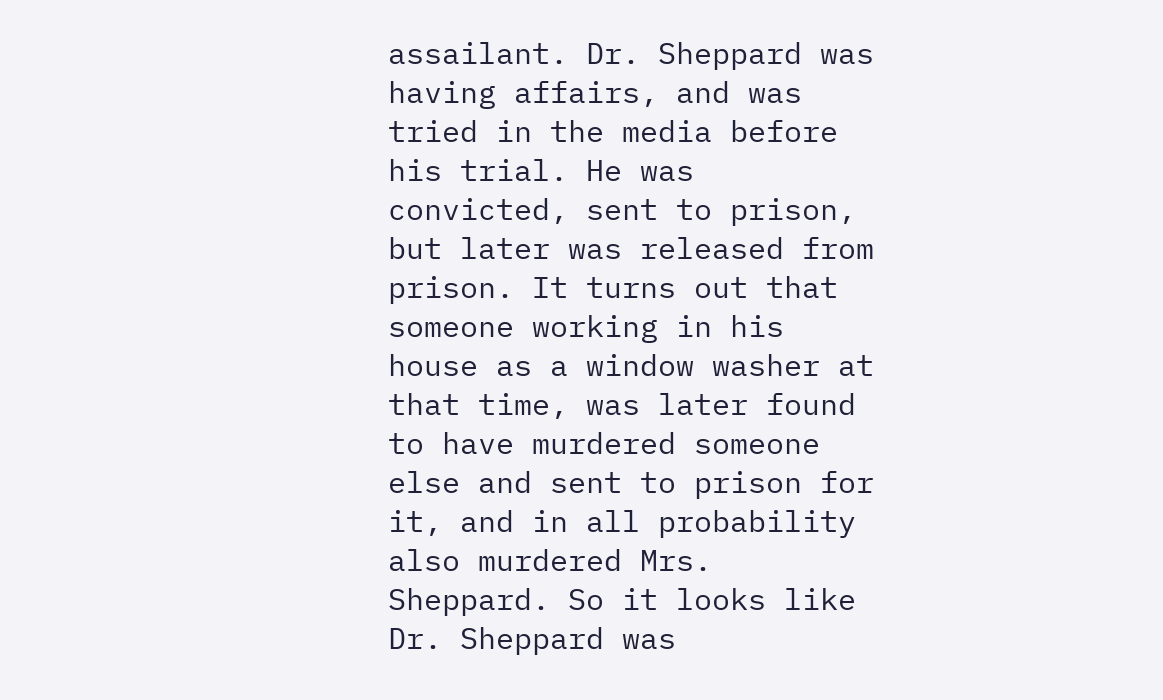assailant. Dr. Sheppard was having affairs, and was tried in the media before his trial. He was convicted, sent to prison, but later was released from prison. It turns out that someone working in his house as a window washer at that time, was later found to have murdered someone else and sent to prison for it, and in all probability also murdered Mrs. Sheppard. So it looks like Dr. Sheppard was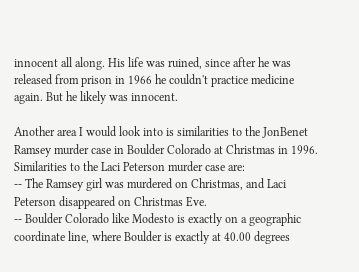innocent all along. His life was ruined, since after he was released from prison in 1966 he couldn't practice medicine again. But he likely was innocent.

Another area I would look into is similarities to the JonBenet Ramsey murder case in Boulder Colorado at Christmas in 1996. Similarities to the Laci Peterson murder case are:
-- The Ramsey girl was murdered on Christmas, and Laci Peterson disappeared on Christmas Eve.
-- Boulder Colorado like Modesto is exactly on a geographic coordinate line, where Boulder is exactly at 40.00 degrees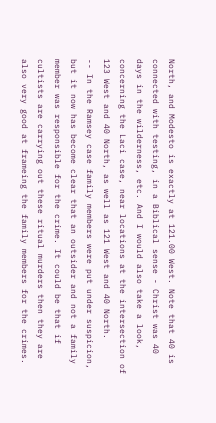North, and Modesto is exactly at 121.00 West. Note that 40 is connected with testing, in a Biblical sense - Christ was 40 days in the wilderness, etc. And I would also take a look, concerning the Laci case, near locations at the intersection of 123 West and 40 North, as well as 121 West and 40 North.
-- In the Ramsey case family members were put under suspicion, but it now has become clear that an outsider and not a family member was responsible for the crime. It could be that if cultists are carrying out these ritual murders then they are also very good at frameing the family members for the crimes.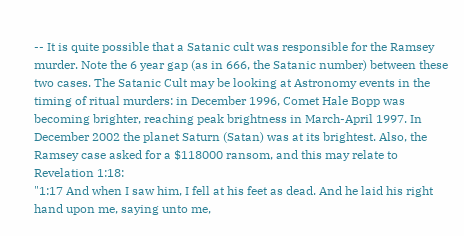-- It is quite possible that a Satanic cult was responsible for the Ramsey murder. Note the 6 year gap (as in 666, the Satanic number) between these two cases. The Satanic Cult may be looking at Astronomy events in the timing of ritual murders: in December 1996, Comet Hale Bopp was becoming brighter, reaching peak brightness in March-April 1997. In December 2002 the planet Saturn (Satan) was at its brightest. Also, the Ramsey case asked for a $118000 ransom, and this may relate to Revelation 1:18:
"1:17 And when I saw him, I fell at his feet as dead. And he laid his right hand upon me, saying unto me,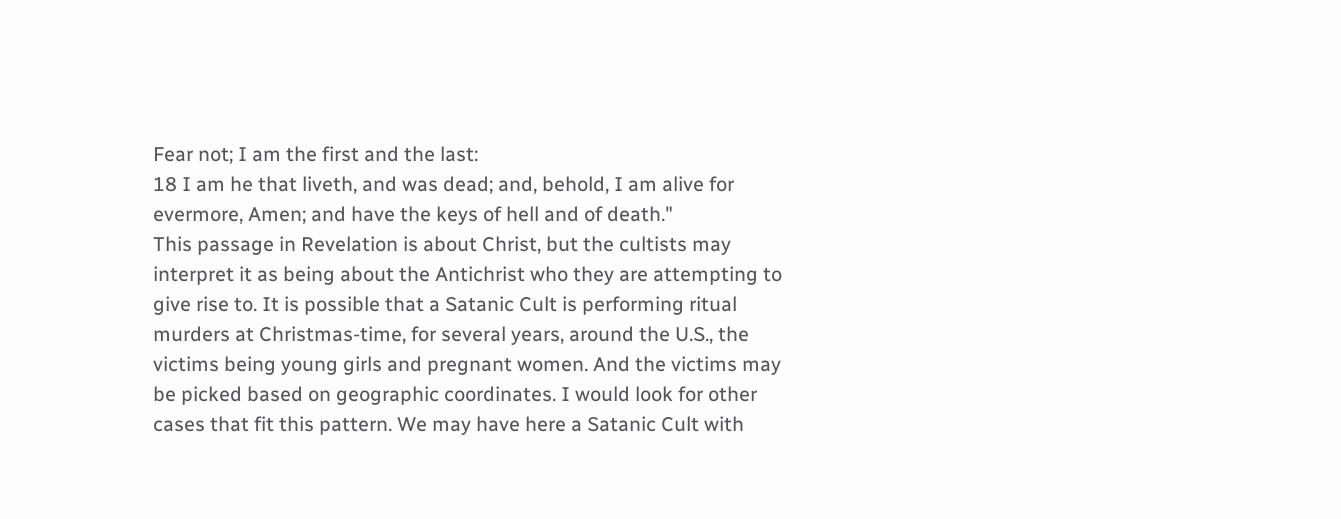Fear not; I am the first and the last:
18 I am he that liveth, and was dead; and, behold, I am alive for evermore, Amen; and have the keys of hell and of death."
This passage in Revelation is about Christ, but the cultists may interpret it as being about the Antichrist who they are attempting to give rise to. It is possible that a Satanic Cult is performing ritual murders at Christmas-time, for several years, around the U.S., the victims being young girls and pregnant women. And the victims may be picked based on geographic coordinates. I would look for other cases that fit this pattern. We may have here a Satanic Cult with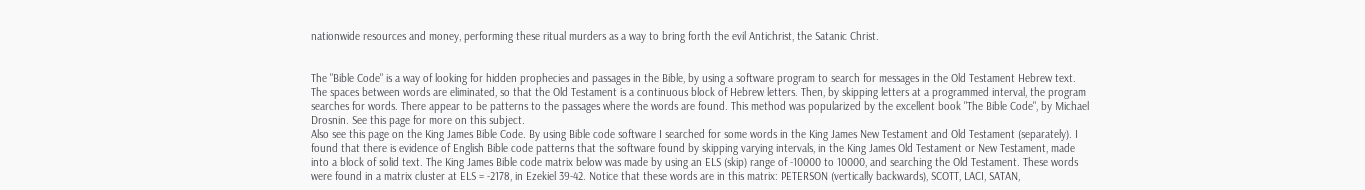nationwide resources and money, performing these ritual murders as a way to bring forth the evil Antichrist, the Satanic Christ.


The "Bible Code" is a way of looking for hidden prophecies and passages in the Bible, by using a software program to search for messages in the Old Testament Hebrew text. The spaces between words are eliminated, so that the Old Testament is a continuous block of Hebrew letters. Then, by skipping letters at a programmed interval, the program searches for words. There appear to be patterns to the passages where the words are found. This method was popularized by the excellent book "The Bible Code", by Michael Drosnin. See this page for more on this subject.
Also see this page on the King James Bible Code. By using Bible code software I searched for some words in the King James New Testament and Old Testament (separately). I found that there is evidence of English Bible code patterns that the software found by skipping varying intervals, in the King James Old Testament or New Testament, made into a block of solid text. The King James Bible code matrix below was made by using an ELS (skip) range of -10000 to 10000, and searching the Old Testament. These words were found in a matrix cluster at ELS = -2178, in Ezekiel 39-42. Notice that these words are in this matrix: PETERSON (vertically backwards), SCOTT, LACI, SATAN,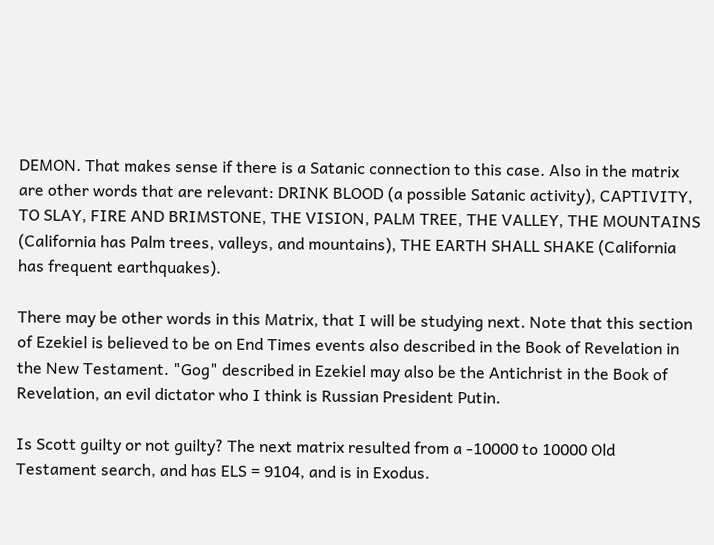DEMON. That makes sense if there is a Satanic connection to this case. Also in the matrix are other words that are relevant: DRINK BLOOD (a possible Satanic activity), CAPTIVITY, TO SLAY, FIRE AND BRIMSTONE, THE VISION, PALM TREE, THE VALLEY, THE MOUNTAINS (California has Palm trees, valleys, and mountains), THE EARTH SHALL SHAKE (California has frequent earthquakes).

There may be other words in this Matrix, that I will be studying next. Note that this section of Ezekiel is believed to be on End Times events also described in the Book of Revelation in the New Testament. "Gog" described in Ezekiel may also be the Antichrist in the Book of Revelation, an evil dictator who I think is Russian President Putin.

Is Scott guilty or not guilty? The next matrix resulted from a -10000 to 10000 Old Testament search, and has ELS = 9104, and is in Exodus.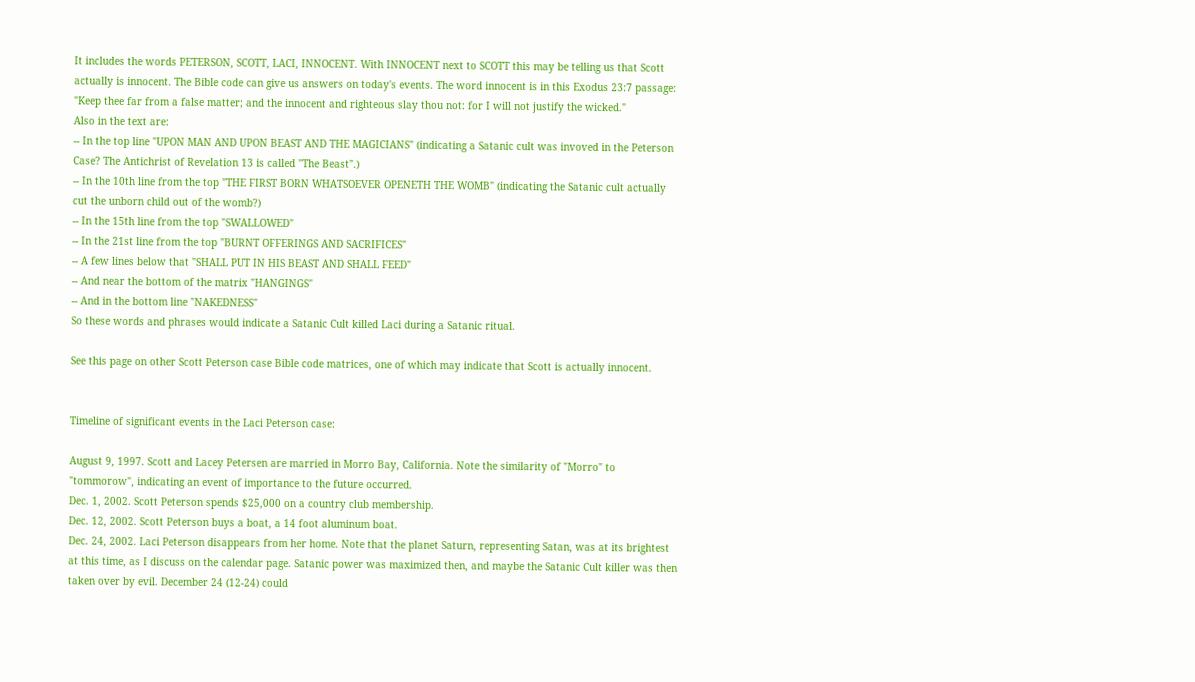It includes the words PETERSON, SCOTT, LACI, INNOCENT. With INNOCENT next to SCOTT this may be telling us that Scott actually is innocent. The Bible code can give us answers on today's events. The word innocent is in this Exodus 23:7 passage:
"Keep thee far from a false matter; and the innocent and righteous slay thou not: for I will not justify the wicked."
Also in the text are:
-- In the top line "UPON MAN AND UPON BEAST AND THE MAGICIANS" (indicating a Satanic cult was invoved in the Peterson Case? The Antichrist of Revelation 13 is called "The Beast".)
-- In the 10th line from the top "THE FIRST BORN WHATSOEVER OPENETH THE WOMB" (indicating the Satanic cult actually cut the unborn child out of the womb?)
-- In the 15th line from the top "SWALLOWED"
-- In the 21st line from the top "BURNT OFFERINGS AND SACRIFICES"
-- A few lines below that "SHALL PUT IN HIS BEAST AND SHALL FEED"
-- And near the bottom of the matrix "HANGINGS"
-- And in the bottom line "NAKEDNESS"
So these words and phrases would indicate a Satanic Cult killed Laci during a Satanic ritual.

See this page on other Scott Peterson case Bible code matrices, one of which may indicate that Scott is actually innocent.


Timeline of significant events in the Laci Peterson case:

August 9, 1997. Scott and Lacey Petersen are married in Morro Bay, California. Note the similarity of "Morro" to "tommorow", indicating an event of importance to the future occurred.
Dec. 1, 2002. Scott Peterson spends $25,000 on a country club membership.
Dec. 12, 2002. Scott Peterson buys a boat, a 14 foot aluminum boat.
Dec. 24, 2002. Laci Peterson disappears from her home. Note that the planet Saturn, representing Satan, was at its brightest at this time, as I discuss on the calendar page. Satanic power was maximized then, and maybe the Satanic Cult killer was then taken over by evil. December 24 (12-24) could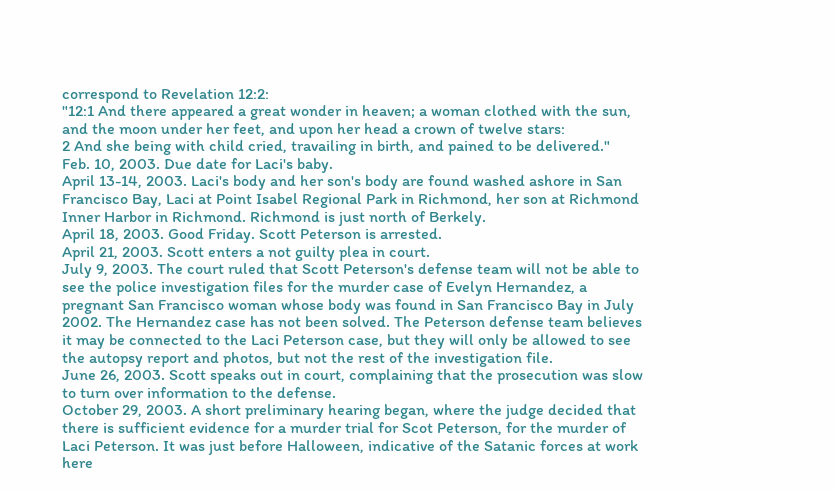correspond to Revelation 12:2:
"12:1 And there appeared a great wonder in heaven; a woman clothed with the sun, and the moon under her feet, and upon her head a crown of twelve stars:
2 And she being with child cried, travailing in birth, and pained to be delivered."
Feb. 10, 2003. Due date for Laci's baby.
April 13-14, 2003. Laci's body and her son's body are found washed ashore in San Francisco Bay, Laci at Point Isabel Regional Park in Richmond, her son at Richmond Inner Harbor in Richmond. Richmond is just north of Berkely.
April 18, 2003. Good Friday. Scott Peterson is arrested.
April 21, 2003. Scott enters a not guilty plea in court.
July 9, 2003. The court ruled that Scott Peterson's defense team will not be able to see the police investigation files for the murder case of Evelyn Hernandez, a pregnant San Francisco woman whose body was found in San Francisco Bay in July 2002. The Hernandez case has not been solved. The Peterson defense team believes it may be connected to the Laci Peterson case, but they will only be allowed to see the autopsy report and photos, but not the rest of the investigation file.
June 26, 2003. Scott speaks out in court, complaining that the prosecution was slow to turn over information to the defense.
October 29, 2003. A short preliminary hearing began, where the judge decided that there is sufficient evidence for a murder trial for Scot Peterson, for the murder of Laci Peterson. It was just before Halloween, indicative of the Satanic forces at work here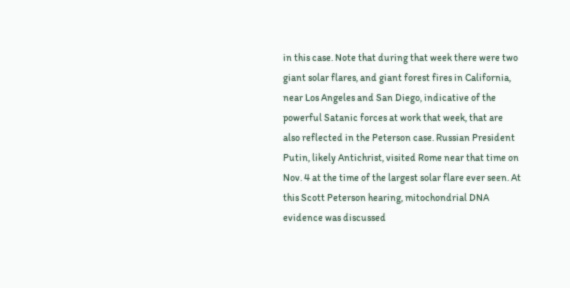in this case. Note that during that week there were two giant solar flares, and giant forest fires in California, near Los Angeles and San Diego, indicative of the powerful Satanic forces at work that week, that are also reflected in the Peterson case. Russian President Putin, likely Antichrist, visited Rome near that time on Nov. 4 at the time of the largest solar flare ever seen. At this Scott Peterson hearing, mitochondrial DNA evidence was discussed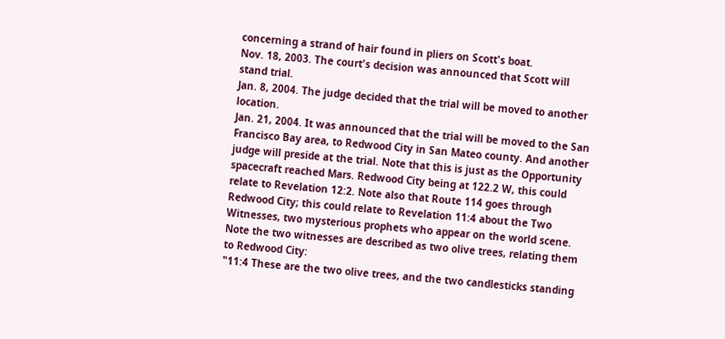concerning a strand of hair found in pliers on Scott's boat.
Nov. 18, 2003. The court's decision was announced that Scott will stand trial.
Jan. 8, 2004. The judge decided that the trial will be moved to another location.
Jan. 21, 2004. It was announced that the trial will be moved to the San Francisco Bay area, to Redwood City in San Mateo county. And another judge will preside at the trial. Note that this is just as the Opportunity spacecraft reached Mars. Redwood City being at 122.2 W, this could relate to Revelation 12:2. Note also that Route 114 goes through Redwood City; this could relate to Revelation 11:4 about the Two Witnesses, two mysterious prophets who appear on the world scene. Note the two witnesses are described as two olive trees, relating them to Redwood City:
"11:4 These are the two olive trees, and the two candlesticks standing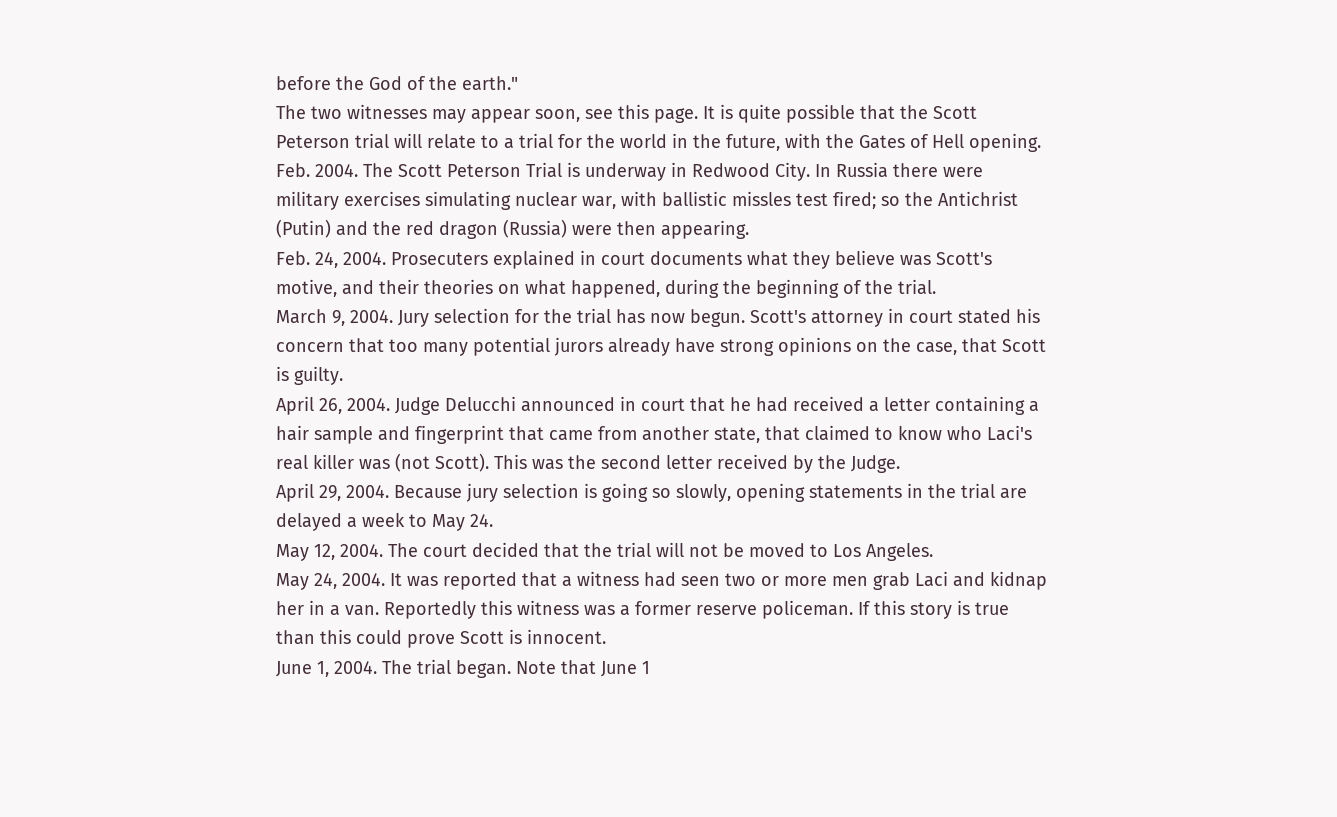before the God of the earth."
The two witnesses may appear soon, see this page. It is quite possible that the Scott Peterson trial will relate to a trial for the world in the future, with the Gates of Hell opening.
Feb. 2004. The Scott Peterson Trial is underway in Redwood City. In Russia there were military exercises simulating nuclear war, with ballistic missles test fired; so the Antichrist (Putin) and the red dragon (Russia) were then appearing.
Feb. 24, 2004. Prosecuters explained in court documents what they believe was Scott's motive, and their theories on what happened, during the beginning of the trial.
March 9, 2004. Jury selection for the trial has now begun. Scott's attorney in court stated his concern that too many potential jurors already have strong opinions on the case, that Scott is guilty.
April 26, 2004. Judge Delucchi announced in court that he had received a letter containing a hair sample and fingerprint that came from another state, that claimed to know who Laci's real killer was (not Scott). This was the second letter received by the Judge.
April 29, 2004. Because jury selection is going so slowly, opening statements in the trial are delayed a week to May 24.
May 12, 2004. The court decided that the trial will not be moved to Los Angeles.
May 24, 2004. It was reported that a witness had seen two or more men grab Laci and kidnap her in a van. Reportedly this witness was a former reserve policeman. If this story is true than this could prove Scott is innocent.
June 1, 2004. The trial began. Note that June 1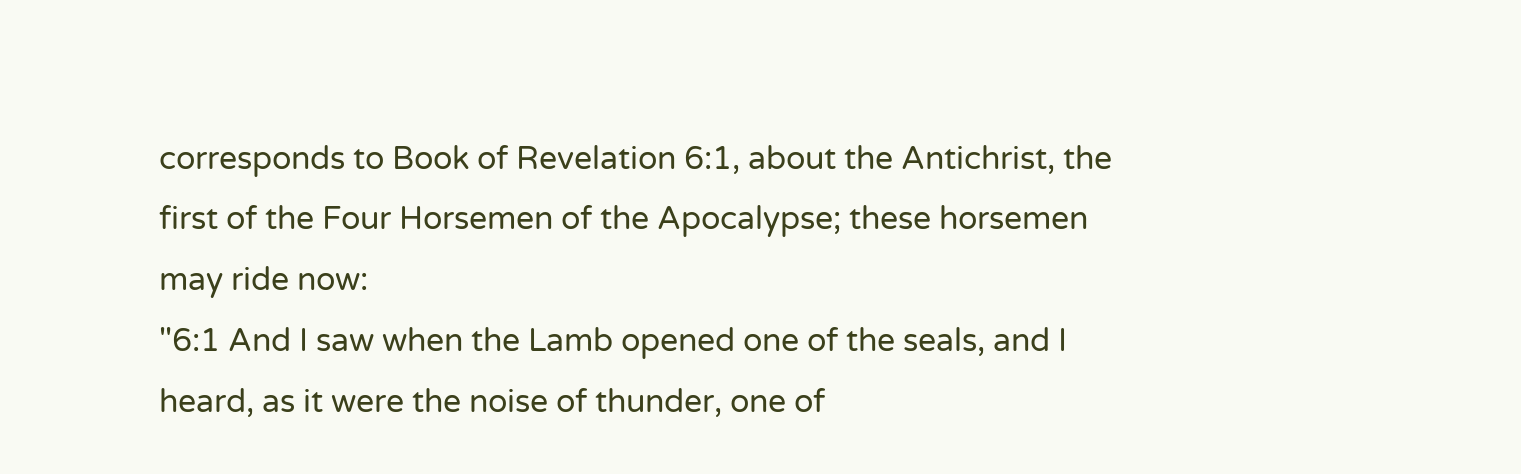corresponds to Book of Revelation 6:1, about the Antichrist, the first of the Four Horsemen of the Apocalypse; these horsemen may ride now:
"6:1 And I saw when the Lamb opened one of the seals, and I heard, as it were the noise of thunder, one of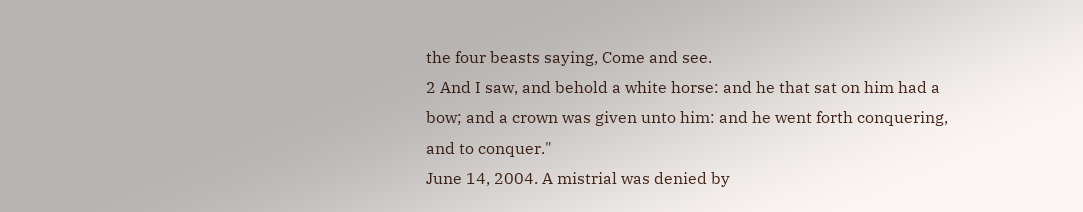the four beasts saying, Come and see.
2 And I saw, and behold a white horse: and he that sat on him had a bow; and a crown was given unto him: and he went forth conquering, and to conquer."
June 14, 2004. A mistrial was denied by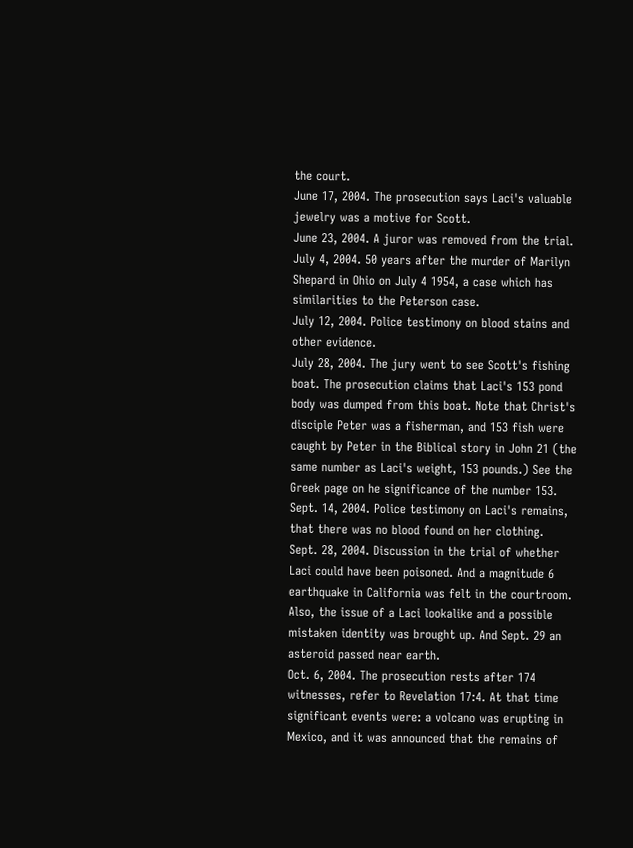the court.
June 17, 2004. The prosecution says Laci's valuable jewelry was a motive for Scott.
June 23, 2004. A juror was removed from the trial.
July 4, 2004. 50 years after the murder of Marilyn Shepard in Ohio on July 4 1954, a case which has similarities to the Peterson case.
July 12, 2004. Police testimony on blood stains and other evidence.
July 28, 2004. The jury went to see Scott's fishing boat. The prosecution claims that Laci's 153 pond body was dumped from this boat. Note that Christ's disciple Peter was a fisherman, and 153 fish were caught by Peter in the Biblical story in John 21 (the same number as Laci's weight, 153 pounds.) See the Greek page on he significance of the number 153.
Sept. 14, 2004. Police testimony on Laci's remains, that there was no blood found on her clothing.
Sept. 28, 2004. Discussion in the trial of whether Laci could have been poisoned. And a magnitude 6 earthquake in California was felt in the courtroom. Also, the issue of a Laci lookalike and a possible mistaken identity was brought up. And Sept. 29 an asteroid passed near earth.
Oct. 6, 2004. The prosecution rests after 174 witnesses, refer to Revelation 17:4. At that time significant events were: a volcano was erupting in Mexico, and it was announced that the remains of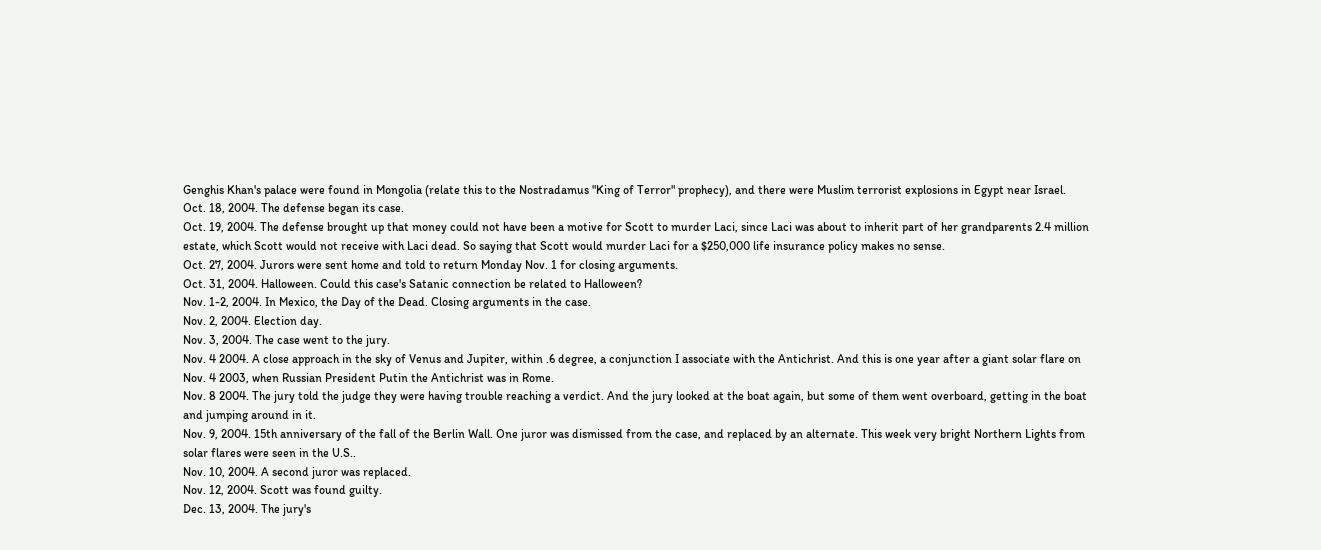Genghis Khan's palace were found in Mongolia (relate this to the Nostradamus "King of Terror" prophecy), and there were Muslim terrorist explosions in Egypt near Israel.
Oct. 18, 2004. The defense began its case.
Oct. 19, 2004. The defense brought up that money could not have been a motive for Scott to murder Laci, since Laci was about to inherit part of her grandparents 2.4 million estate, which Scott would not receive with Laci dead. So saying that Scott would murder Laci for a $250,000 life insurance policy makes no sense.
Oct. 27, 2004. Jurors were sent home and told to return Monday Nov. 1 for closing arguments.
Oct. 31, 2004. Halloween. Could this case's Satanic connection be related to Halloween?
Nov. 1-2, 2004. In Mexico, the Day of the Dead. Closing arguments in the case.
Nov. 2, 2004. Election day.
Nov. 3, 2004. The case went to the jury.
Nov. 4 2004. A close approach in the sky of Venus and Jupiter, within .6 degree, a conjunction I associate with the Antichrist. And this is one year after a giant solar flare on Nov. 4 2003, when Russian President Putin the Antichrist was in Rome.
Nov. 8 2004. The jury told the judge they were having trouble reaching a verdict. And the jury looked at the boat again, but some of them went overboard, getting in the boat and jumping around in it.
Nov. 9, 2004. 15th anniversary of the fall of the Berlin Wall. One juror was dismissed from the case, and replaced by an alternate. This week very bright Northern Lights from solar flares were seen in the U.S..
Nov. 10, 2004. A second juror was replaced.
Nov. 12, 2004. Scott was found guilty.
Dec. 13, 2004. The jury's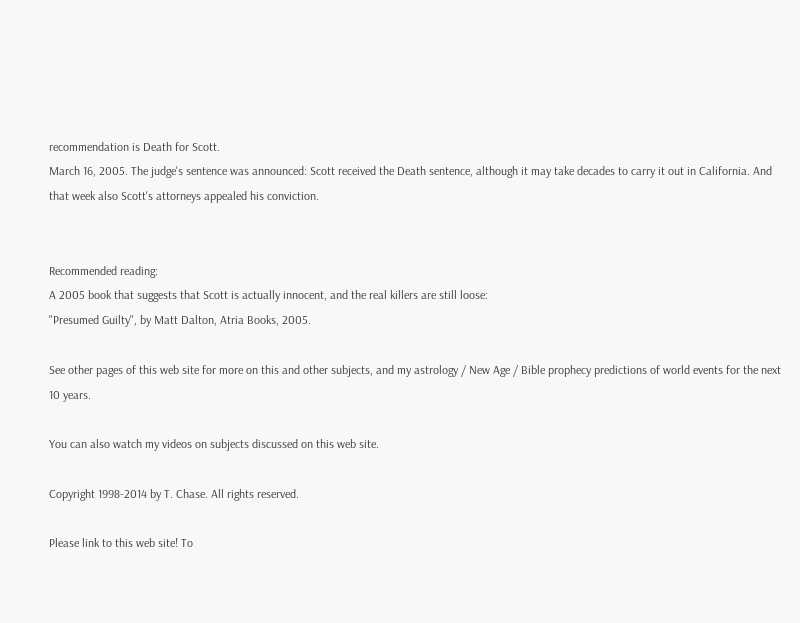recommendation is Death for Scott.
March 16, 2005. The judge's sentence was announced: Scott received the Death sentence, although it may take decades to carry it out in California. And that week also Scott's attorneys appealed his conviction.


Recommended reading:
A 2005 book that suggests that Scott is actually innocent, and the real killers are still loose:
"Presumed Guilty", by Matt Dalton, Atria Books, 2005.

See other pages of this web site for more on this and other subjects, and my astrology / New Age / Bible prophecy predictions of world events for the next 10 years.

You can also watch my videos on subjects discussed on this web site.

Copyright 1998-2014 by T. Chase. All rights reserved.

Please link to this web site! To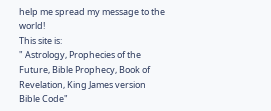help me spread my message to the world!
This site is:
" Astrology, Prophecies of the Future, Bible Prophecy, Book of Revelation, King James version Bible Code"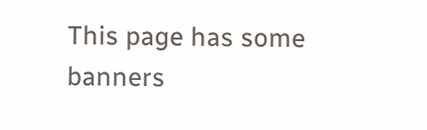This page has some banners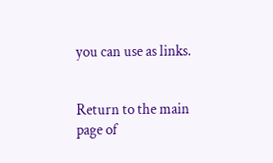you can use as links.


Return to the main page of